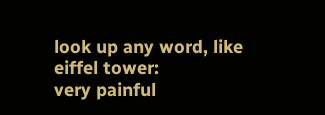look up any word, like eiffel tower:
very painful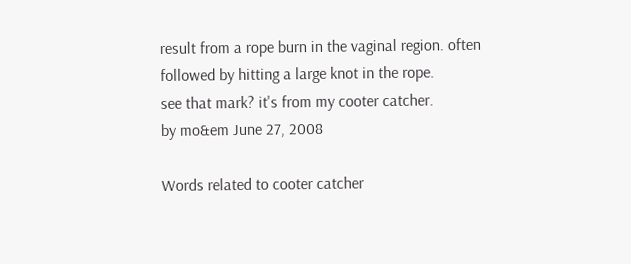result from a rope burn in the vaginal region. often followed by hitting a large knot in the rope.
see that mark? it's from my cooter catcher.
by mo&em June 27, 2008

Words related to cooter catcher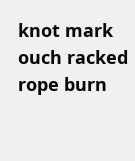knot mark ouch racked rope burn